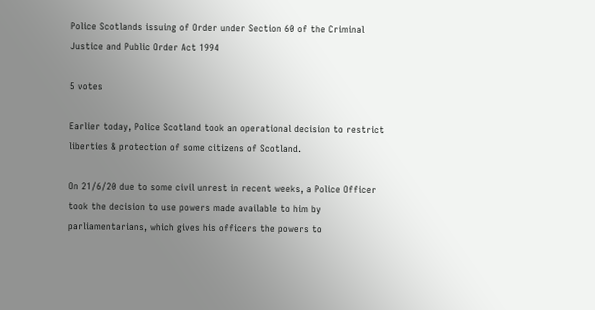Police Scotlands issuing of Order under Section 60 of the Criminal Justice and Public Order Act 1994

5 votes

Earlier today, Police Scotland took an operational decision to restrict liberties & protection of some citizens of Scotland.

On 21/6/20 due to some civil unrest in recent weeks, a Police Officer took the decision to use powers made available to him by parliamentarians, which gives his officers the powers to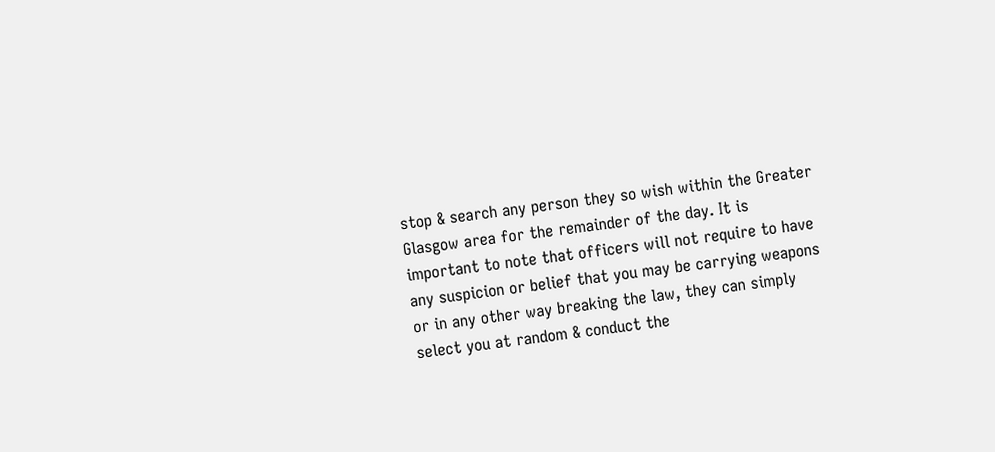stop & search any person they so wish within the Greater Glasgow area for the remainder of the day. It is important to note that officers will not require to have any suspicion or belief that you may be carrying weapons or in any other way breaking the law, they can simply select you at random & conduct the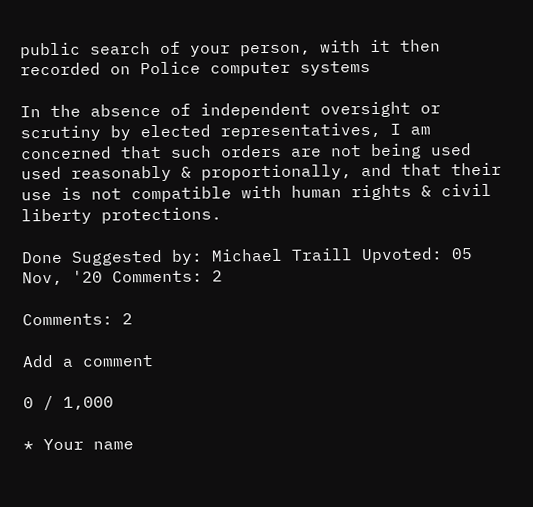public search of your person, with it then recorded on Police computer systems

In the absence of independent oversight or scrutiny by elected representatives, I am concerned that such orders are not being used used reasonably & proportionally, and that their use is not compatible with human rights & civil liberty protections.

Done Suggested by: Michael Traill Upvoted: 05 Nov, '20 Comments: 2

Comments: 2

Add a comment

0 / 1,000

* Your name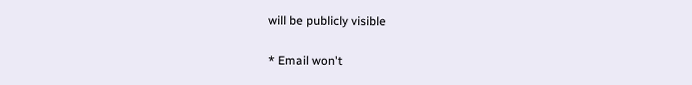will be publicly visible

* Email won't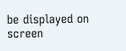be displayed on screen